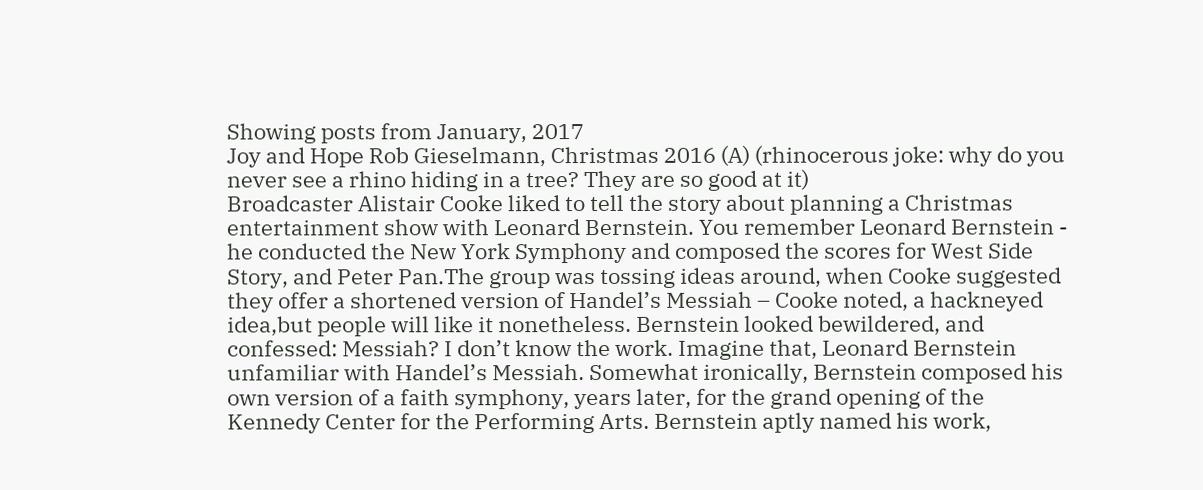Showing posts from January, 2017
Joy and Hope Rob Gieselmann, Christmas 2016 (A) (rhinocerous joke: why do you never see a rhino hiding in a tree? They are so good at it)
Broadcaster Alistair Cooke liked to tell the story about planning a Christmas entertainment show with Leonard Bernstein. You remember Leonard Bernstein - he conducted the New York Symphony and composed the scores for West Side Story, and Peter Pan.The group was tossing ideas around, when Cooke suggested they offer a shortened version of Handel’s Messiah – Cooke noted, a hackneyed idea,but people will like it nonetheless. Bernstein looked bewildered, and confessed: Messiah? I don’t know the work. Imagine that, Leonard Bernstein unfamiliar with Handel’s Messiah. Somewhat ironically, Bernstein composed his own version of a faith symphony, years later, for the grand opening of the Kennedy Center for the Performing Arts. Bernstein aptly named his work,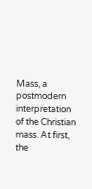Mass, a postmodern interpretation of the Christian mass. At first, the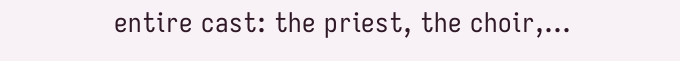entire cast: the priest, the choir,…